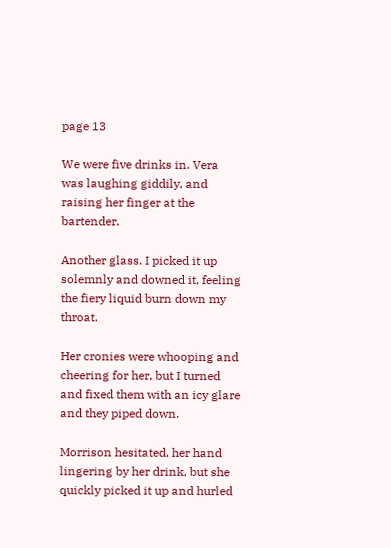page 13

We were five drinks in. Vera was laughing giddily, and raising her finger at the bartender.

Another glass. I picked it up solemnly and downed it, feeling the fiery liquid burn down my throat.

Her cronies were whooping and cheering for her, but I turned and fixed them with an icy glare and they piped down.

Morrison hesitated, her hand lingering by her drink, but she quickly picked it up and hurled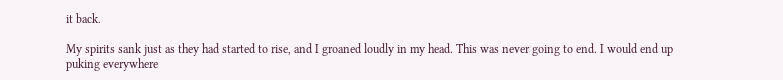it back.

My spirits sank just as they had started to rise, and I groaned loudly in my head. This was never going to end. I would end up puking everywhere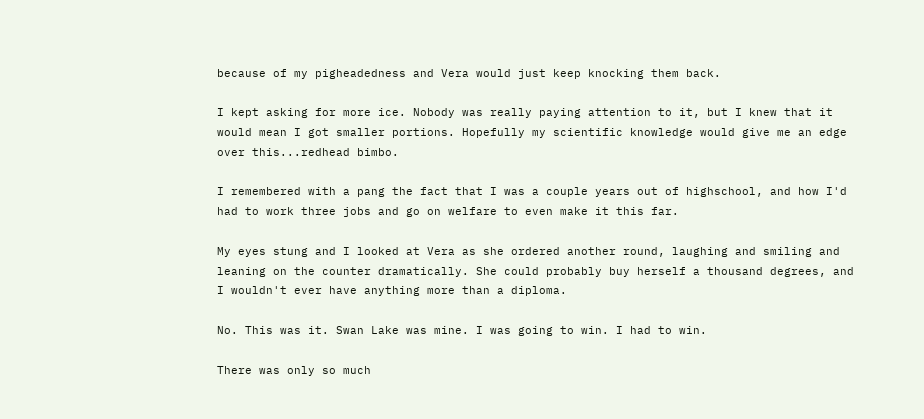because of my pigheadedness and Vera would just keep knocking them back.

I kept asking for more ice. Nobody was really paying attention to it, but I knew that it would mean I got smaller portions. Hopefully my scientific knowledge would give me an edge over this...redhead bimbo.

I remembered with a pang the fact that I was a couple years out of highschool, and how I'd had to work three jobs and go on welfare to even make it this far.

My eyes stung and I looked at Vera as she ordered another round, laughing and smiling and leaning on the counter dramatically. She could probably buy herself a thousand degrees, and I wouldn't ever have anything more than a diploma.

No. This was it. Swan Lake was mine. I was going to win. I had to win.

There was only so much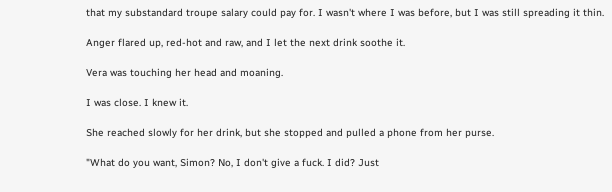that my substandard troupe salary could pay for. I wasn't where I was before, but I was still spreading it thin.

Anger flared up, red-hot and raw, and I let the next drink soothe it.

Vera was touching her head and moaning.

I was close. I knew it.

She reached slowly for her drink, but she stopped and pulled a phone from her purse.

"What do you want, Simon? No, I don't give a fuck. I did? Just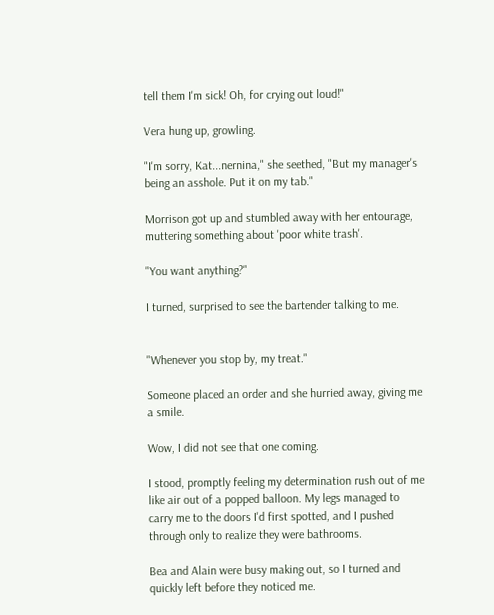tell them I'm sick! Oh, for crying out loud!"

Vera hung up, growling.

"I'm sorry, Kat...nernina," she seethed, "But my manager's being an asshole. Put it on my tab."

Morrison got up and stumbled away with her entourage, muttering something about 'poor white trash'.

"You want anything?"

I turned, surprised to see the bartender talking to me.


"Whenever you stop by, my treat."

Someone placed an order and she hurried away, giving me a smile.

Wow, I did not see that one coming.

I stood, promptly feeling my determination rush out of me like air out of a popped balloon. My legs managed to carry me to the doors I'd first spotted, and I pushed through only to realize they were bathrooms.

Bea and Alain were busy making out, so I turned and quickly left before they noticed me.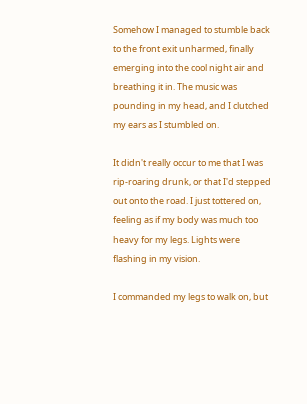Somehow I managed to stumble back to the front exit unharmed, finally emerging into the cool night air and breathing it in. The music was pounding in my head, and I clutched my ears as I stumbled on.

It didn't really occur to me that I was rip-roaring drunk, or that I'd stepped out onto the road. I just tottered on, feeling as if my body was much too heavy for my legs. Lights were flashing in my vision.

I commanded my legs to walk on, but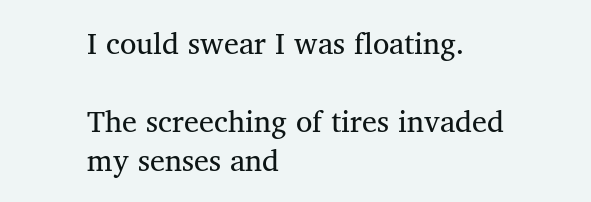I could swear I was floating.

The screeching of tires invaded my senses and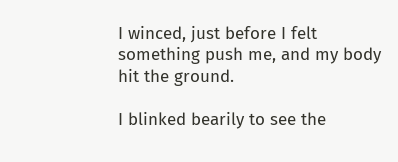I winced, just before I felt something push me, and my body hit the ground.

I blinked bearily to see the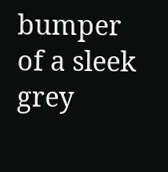bumper of a sleek grey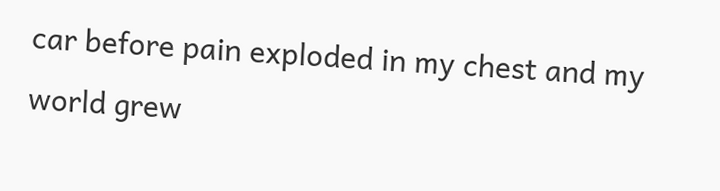car before pain exploded in my chest and my world grew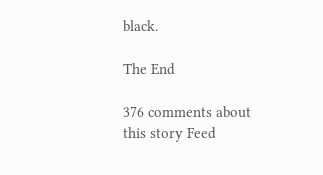black.

The End

376 comments about this story Feed